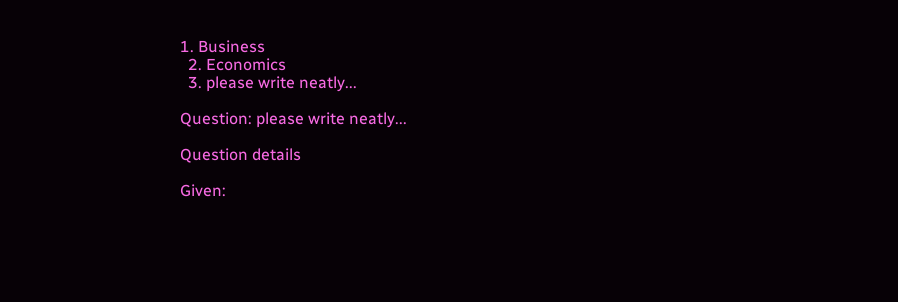1. Business
  2. Economics
  3. please write neatly...

Question: please write neatly...

Question details

Given: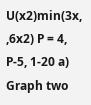U(x2)min(3x, ,6x2) P = 4, P-5, 1-20 a) Graph two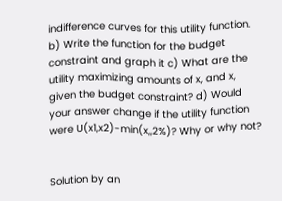indifference curves for this utility function. b) Write the function for the budget constraint and graph it c) What are the utility maximizing amounts of x, and x, given the budget constraint? d) Would your answer change if the utility function were U(x1,x2)-min(x,,2%)? Why or why not?


Solution by an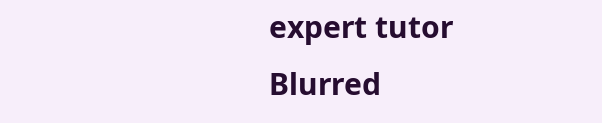expert tutor
Blurred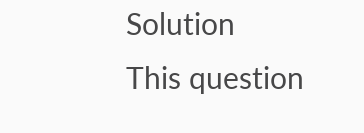Solution
This question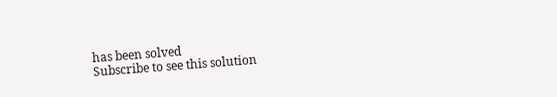has been solved
Subscribe to see this solution